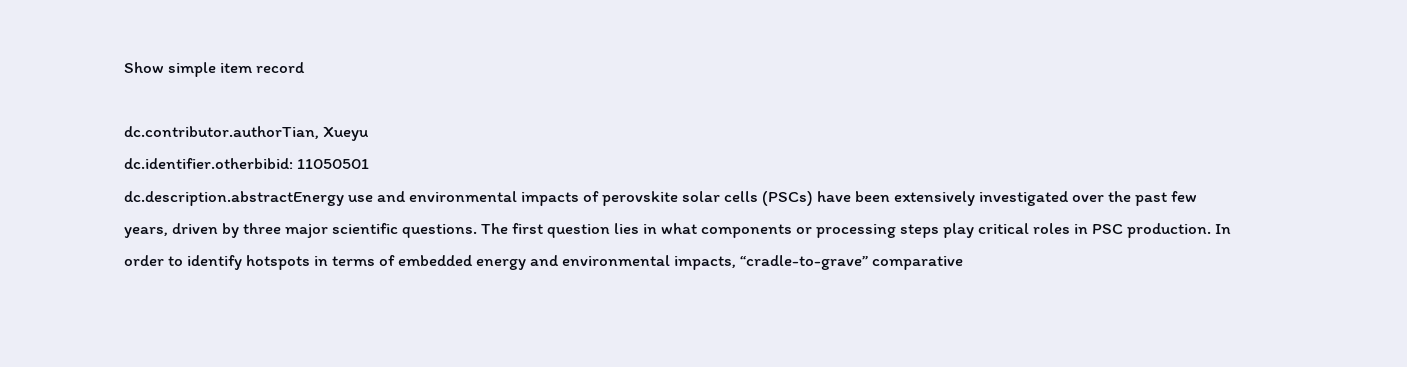Show simple item record

dc.contributor.authorTian, Xueyu
dc.identifier.otherbibid: 11050501
dc.description.abstractEnergy use and environmental impacts of perovskite solar cells (PSCs) have been extensively investigated over the past few years, driven by three major scientific questions. The first question lies in what components or processing steps play critical roles in PSC production. In order to identify hotspots in terms of embedded energy and environmental impacts, “cradle-to-grave” comparative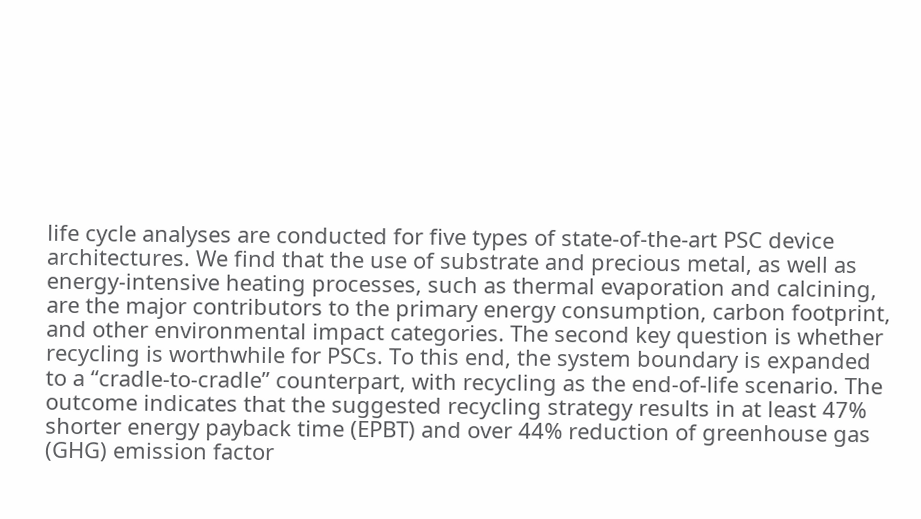life cycle analyses are conducted for five types of state-of-the-art PSC device architectures. We find that the use of substrate and precious metal, as well as energy-intensive heating processes, such as thermal evaporation and calcining, are the major contributors to the primary energy consumption, carbon footprint, and other environmental impact categories. The second key question is whether recycling is worthwhile for PSCs. To this end, the system boundary is expanded to a “cradle-to-cradle” counterpart, with recycling as the end-of-life scenario. The outcome indicates that the suggested recycling strategy results in at least 47% shorter energy payback time (EPBT) and over 44% reduction of greenhouse gas (GHG) emission factor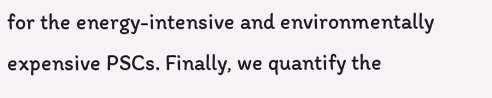for the energy-intensive and environmentally expensive PSCs. Finally, we quantify the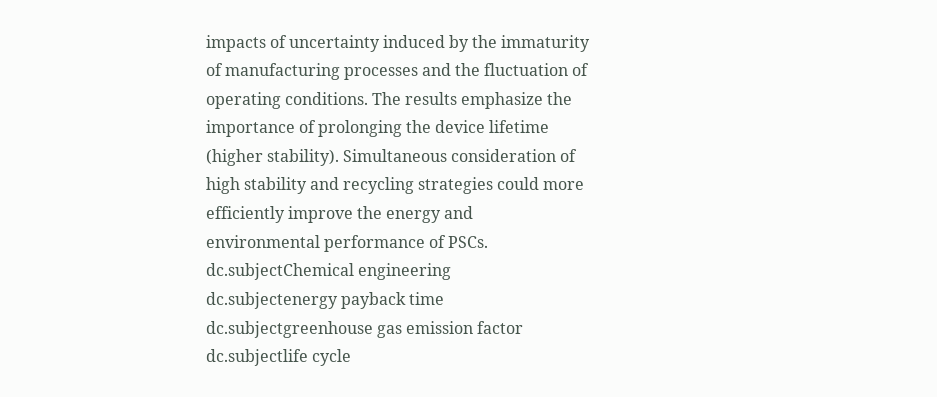impacts of uncertainty induced by the immaturity of manufacturing processes and the fluctuation of operating conditions. The results emphasize the importance of prolonging the device lifetime (higher stability). Simultaneous consideration of high stability and recycling strategies could more efficiently improve the energy and environmental performance of PSCs.
dc.subjectChemical engineering
dc.subjectenergy payback time
dc.subjectgreenhouse gas emission factor
dc.subjectlife cycle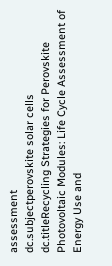assessment
dc.subjectperovskite solar cells
dc.titleRecycling Strategies for Perovskite Photovoltaic Modules: Life Cycle Assessment of Energy Use and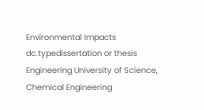Environmental Impacts
dc.typedissertation or thesis Engineering University of Science, Chemical Engineering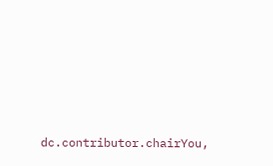dc.contributor.chairYou,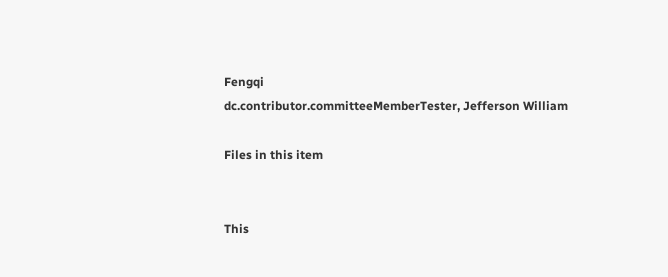Fengqi
dc.contributor.committeeMemberTester, Jefferson William

Files in this item


This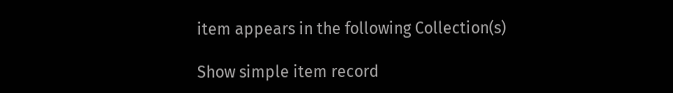item appears in the following Collection(s)

Show simple item record